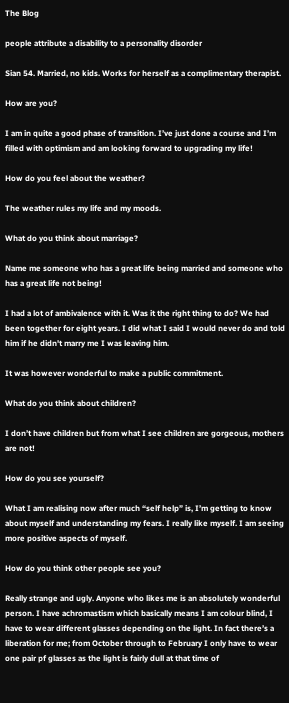The Blog

people attribute a disability to a personality disorder

Sian 54. Married, no kids. Works for herself as a complimentary therapist.

How are you?

I am in quite a good phase of transition. I’ve just done a course and I’m filled with optimism and am looking forward to upgrading my life!

How do you feel about the weather?

The weather rules my life and my moods.

What do you think about marriage?

Name me someone who has a great life being married and someone who has a great life not being!

I had a lot of ambivalence with it. Was it the right thing to do? We had been together for eight years. I did what I said I would never do and told him if he didn't marry me I was leaving him.

It was however wonderful to make a public commitment.

What do you think about children?

I don’t have children but from what I see children are gorgeous, mothers are not!

How do you see yourself?

What I am realising now after much “self help” is, I’m getting to know about myself and understanding my fears. I really like myself. I am seeing more positive aspects of myself.

How do you think other people see you?

Really strange and ugly. Anyone who likes me is an absolutely wonderful person. I have achromastism which basically means I am colour blind, I have to wear different glasses depending on the light. In fact there’s a liberation for me; from October through to February I only have to wear one pair pf glasses as the light is fairly dull at that time of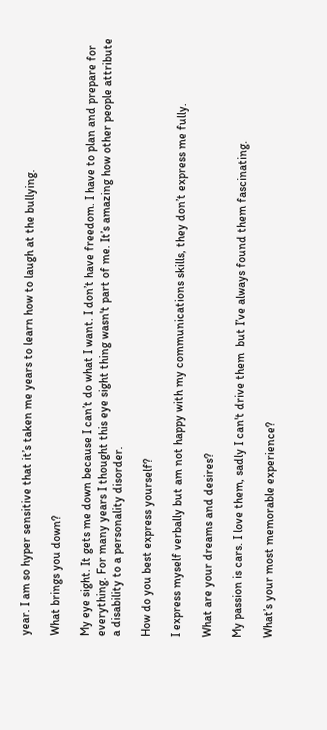year. I am so hyper sensitive that it’s taken me years to learn how to laugh at the bullying.

What brings you down?

My eye sight. It gets me down because I can’t do what I want. I don’t have freedom. I have to plan and prepare for everything. For many years I thought this eye sight thing wasn't part of me. It’s amazing how other people attribute a disability to a personality disorder.

How do you best express yourself?

I express myself verbally but am not happy with my communications skills, they don’t express me fully.

What are your dreams and desires?

My passion is cars. I love them, sadly I can't drive them  but I’ve always found them fascinating.

What’s your most memorable experience?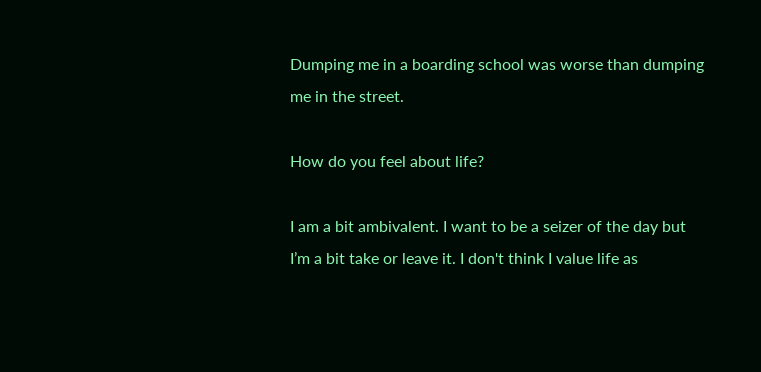Dumping me in a boarding school was worse than dumping me in the street.

How do you feel about life?

I am a bit ambivalent. I want to be a seizer of the day but I’m a bit take or leave it. I don't think I value life as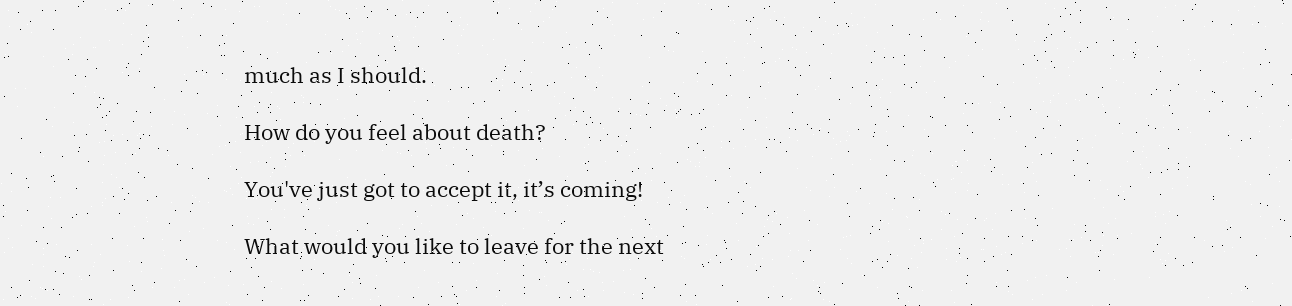much as I should.

How do you feel about death?

You've just got to accept it, it’s coming!

What would you like to leave for the next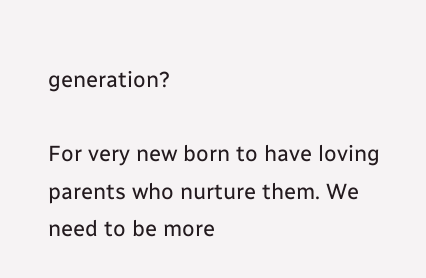generation?

For very new born to have loving parents who nurture them. We need to be more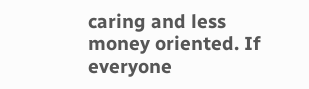caring and less money oriented. If everyone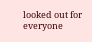looked out for everyone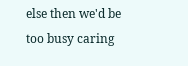else then we'd be too busy caring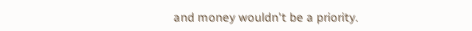and money wouldn't be a priority.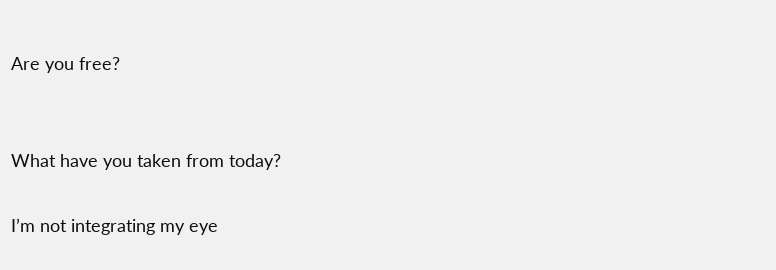Are you free?


What have you taken from today?

I’m not integrating my eye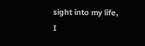sight into my life, I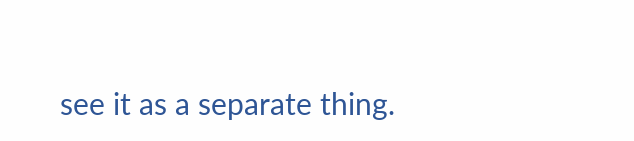see it as a separate thing.